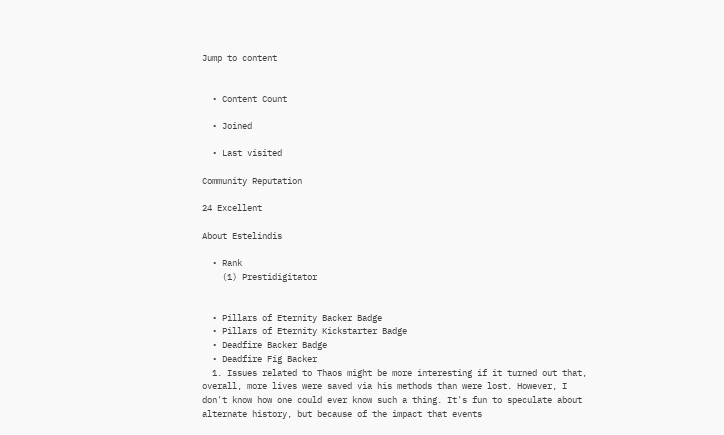Jump to content


  • Content Count

  • Joined

  • Last visited

Community Reputation

24 Excellent

About Estelindis

  • Rank
    (1) Prestidigitator


  • Pillars of Eternity Backer Badge
  • Pillars of Eternity Kickstarter Badge
  • Deadfire Backer Badge
  • Deadfire Fig Backer
  1. Issues related to Thaos might be more interesting if it turned out that, overall, more lives were saved via his methods than were lost. However, I don't know how one could ever know such a thing. It's fun to speculate about alternate history, but because of the impact that events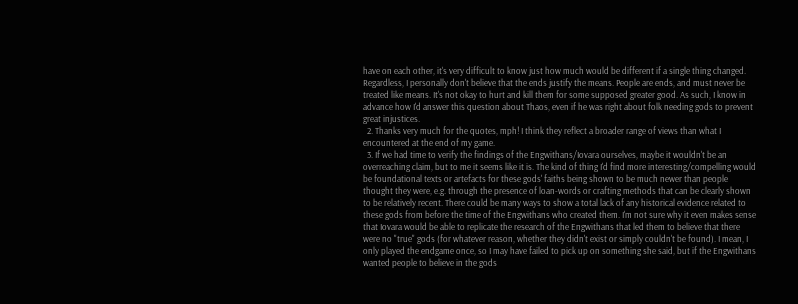have on each other, it's very difficult to know just how much would be different if a single thing changed. Regardless, I personally don't believe that the ends justify the means. People are ends, and must never be treated like means. It's not okay to hurt and kill them for some supposed greater good. As such, I know in advance how I'd answer this question about Thaos, even if he was right about folk needing gods to prevent great injustices.
  2. Thanks very much for the quotes, mph! I think they reflect a broader range of views than what I encountered at the end of my game.
  3. If we had time to verify the findings of the Engwithans/Iovara ourselves, maybe it wouldn't be an overreaching claim, but to me it seems like it is. The kind of thing I'd find more interesting/compelling would be foundational texts or artefacts for these gods' faiths being shown to be much newer than people thought they were, e.g. through the presence of loan-words or crafting methods that can be clearly shown to be relatively recent. There could be many ways to show a total lack of any historical evidence related to these gods from before the time of the Engwithans who created them. I'm not sure why it even makes sense that Iovara would be able to replicate the research of the Engwithans that led them to believe that there were no "true" gods (for whatever reason, whether they didn't exist or simply couldn't be found). I mean, I only played the endgame once, so I may have failed to pick up on something she said, but if the Engwithans wanted people to believe in the gods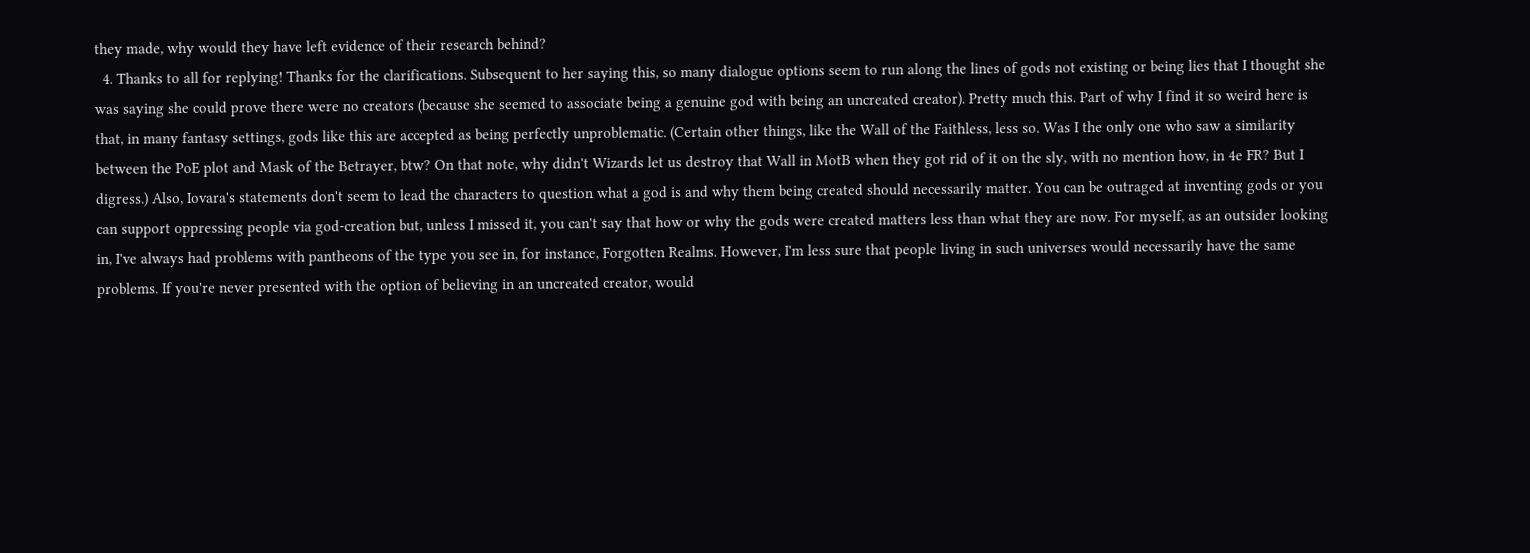they made, why would they have left evidence of their research behind?
  4. Thanks to all for replying! Thanks for the clarifications. Subsequent to her saying this, so many dialogue options seem to run along the lines of gods not existing or being lies that I thought she was saying she could prove there were no creators (because she seemed to associate being a genuine god with being an uncreated creator). Pretty much this. Part of why I find it so weird here is that, in many fantasy settings, gods like this are accepted as being perfectly unproblematic. (Certain other things, like the Wall of the Faithless, less so. Was I the only one who saw a similarity between the PoE plot and Mask of the Betrayer, btw? On that note, why didn't Wizards let us destroy that Wall in MotB when they got rid of it on the sly, with no mention how, in 4e FR? But I digress.) Also, Iovara's statements don't seem to lead the characters to question what a god is and why them being created should necessarily matter. You can be outraged at inventing gods or you can support oppressing people via god-creation but, unless I missed it, you can't say that how or why the gods were created matters less than what they are now. For myself, as an outsider looking in, I've always had problems with pantheons of the type you see in, for instance, Forgotten Realms. However, I'm less sure that people living in such universes would necessarily have the same problems. If you're never presented with the option of believing in an uncreated creator, would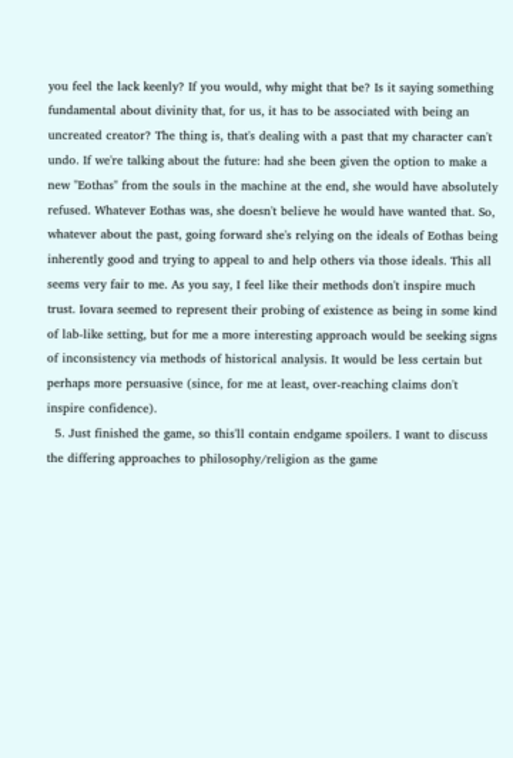you feel the lack keenly? If you would, why might that be? Is it saying something fundamental about divinity that, for us, it has to be associated with being an uncreated creator? The thing is, that's dealing with a past that my character can't undo. If we're talking about the future: had she been given the option to make a new "Eothas" from the souls in the machine at the end, she would have absolutely refused. Whatever Eothas was, she doesn't believe he would have wanted that. So, whatever about the past, going forward she's relying on the ideals of Eothas being inherently good and trying to appeal to and help others via those ideals. This all seems very fair to me. As you say, I feel like their methods don't inspire much trust. Iovara seemed to represent their probing of existence as being in some kind of lab-like setting, but for me a more interesting approach would be seeking signs of inconsistency via methods of historical analysis. It would be less certain but perhaps more persuasive (since, for me at least, over-reaching claims don't inspire confidence).
  5. Just finished the game, so this'll contain endgame spoilers. I want to discuss the differing approaches to philosophy/religion as the game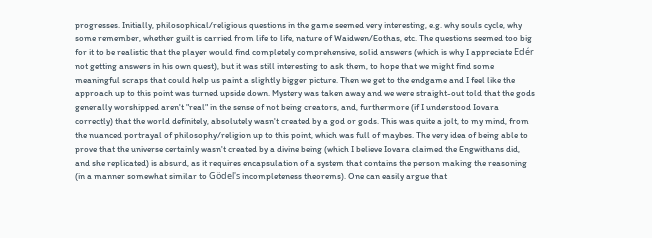progresses. Initially, philosophical/religious questions in the game seemed very interesting, e.g. why souls cycle, why some remember, whether guilt is carried from life to life, nature of Waidwen/Eothas, etc. The questions seemed too big for it to be realistic that the player would find completely comprehensive, solid answers (which is why I appreciate Edér not getting answers in his own quest), but it was still interesting to ask them, to hope that we might find some meaningful scraps that could help us paint a slightly bigger picture. Then we get to the endgame and I feel like the approach up to this point was turned upside down. Mystery was taken away and we were straight-out told that the gods generally worshipped aren't "real" in the sense of not being creators, and, furthermore (if I understood Iovara correctly) that the world definitely, absolutely wasn't created by a god or gods. This was quite a jolt, to my mind, from the nuanced portrayal of philosophy/religion up to this point, which was full of maybes. The very idea of being able to prove that the universe certainly wasn't created by a divine being (which I believe Iovara claimed the Engwithans did, and she replicated) is absurd, as it requires encapsulation of a system that contains the person making the reasoning (in a manner somewhat similar to Gödel's incompleteness theorems). One can easily argue that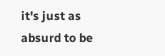it's just as absurd to be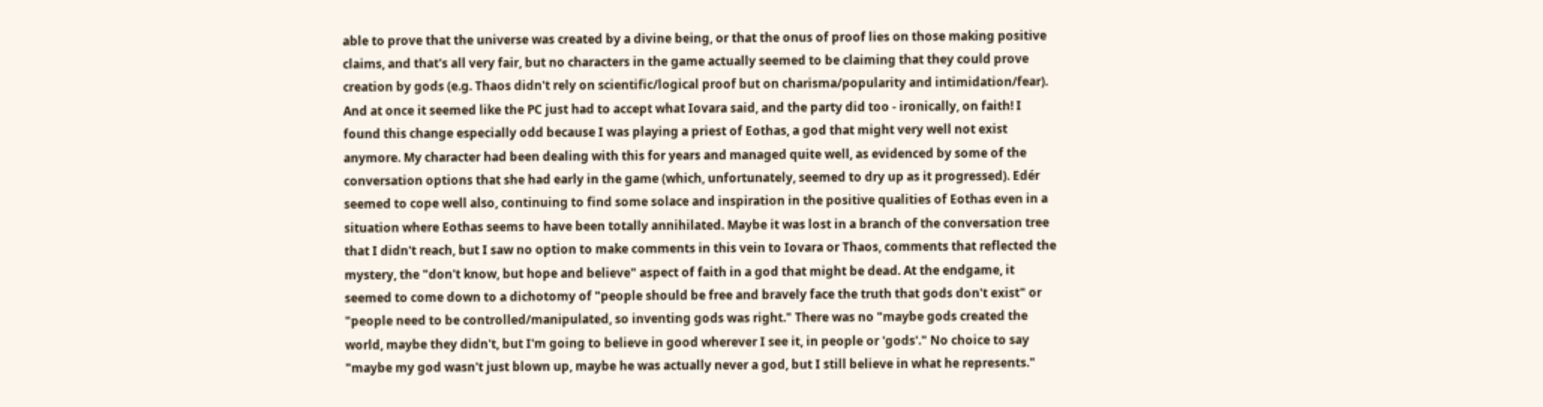able to prove that the universe was created by a divine being, or that the onus of proof lies on those making positive claims, and that's all very fair, but no characters in the game actually seemed to be claiming that they could prove creation by gods (e.g. Thaos didn't rely on scientific/logical proof but on charisma/popularity and intimidation/fear). And at once it seemed like the PC just had to accept what Iovara said, and the party did too - ironically, on faith! I found this change especially odd because I was playing a priest of Eothas, a god that might very well not exist anymore. My character had been dealing with this for years and managed quite well, as evidenced by some of the conversation options that she had early in the game (which, unfortunately, seemed to dry up as it progressed). Edér seemed to cope well also, continuing to find some solace and inspiration in the positive qualities of Eothas even in a situation where Eothas seems to have been totally annihilated. Maybe it was lost in a branch of the conversation tree that I didn't reach, but I saw no option to make comments in this vein to Iovara or Thaos, comments that reflected the mystery, the "don't know, but hope and believe" aspect of faith in a god that might be dead. At the endgame, it seemed to come down to a dichotomy of "people should be free and bravely face the truth that gods don't exist" or "people need to be controlled/manipulated, so inventing gods was right." There was no "maybe gods created the world, maybe they didn't, but I'm going to believe in good wherever I see it, in people or 'gods'." No choice to say "maybe my god wasn't just blown up, maybe he was actually never a god, but I still believe in what he represents."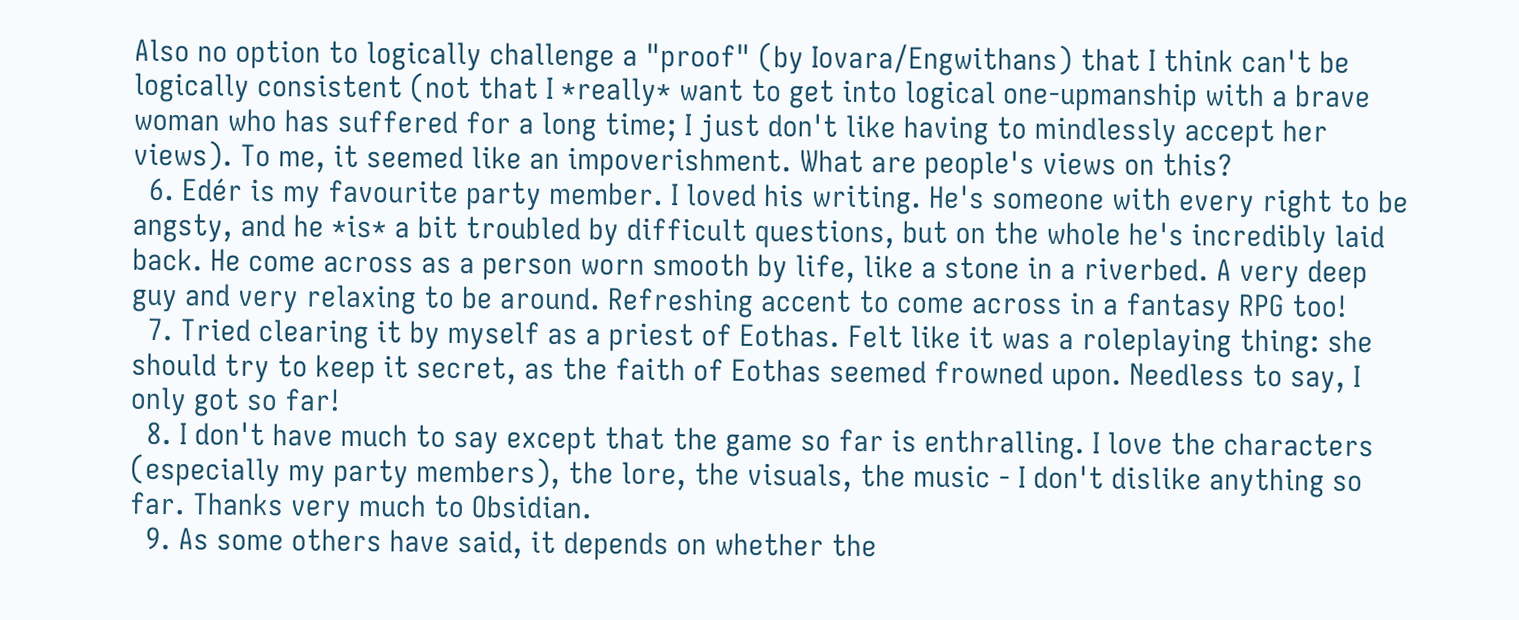Also no option to logically challenge a "proof" (by Iovara/Engwithans) that I think can't be logically consistent (not that I *really* want to get into logical one-upmanship with a brave woman who has suffered for a long time; I just don't like having to mindlessly accept her views). To me, it seemed like an impoverishment. What are people's views on this?
  6. Edér is my favourite party member. I loved his writing. He's someone with every right to be angsty, and he *is* a bit troubled by difficult questions, but on the whole he's incredibly laid back. He come across as a person worn smooth by life, like a stone in a riverbed. A very deep guy and very relaxing to be around. Refreshing accent to come across in a fantasy RPG too!
  7. Tried clearing it by myself as a priest of Eothas. Felt like it was a roleplaying thing: she should try to keep it secret, as the faith of Eothas seemed frowned upon. Needless to say, I only got so far!
  8. I don't have much to say except that the game so far is enthralling. I love the characters (especially my party members), the lore, the visuals, the music - I don't dislike anything so far. Thanks very much to Obsidian.
  9. As some others have said, it depends on whether the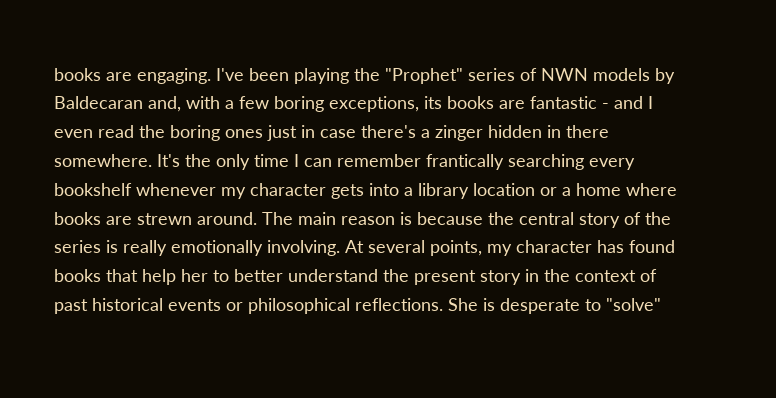books are engaging. I've been playing the "Prophet" series of NWN models by Baldecaran and, with a few boring exceptions, its books are fantastic - and I even read the boring ones just in case there's a zinger hidden in there somewhere. It's the only time I can remember frantically searching every bookshelf whenever my character gets into a library location or a home where books are strewn around. The main reason is because the central story of the series is really emotionally involving. At several points, my character has found books that help her to better understand the present story in the context of past historical events or philosophical reflections. She is desperate to "solve"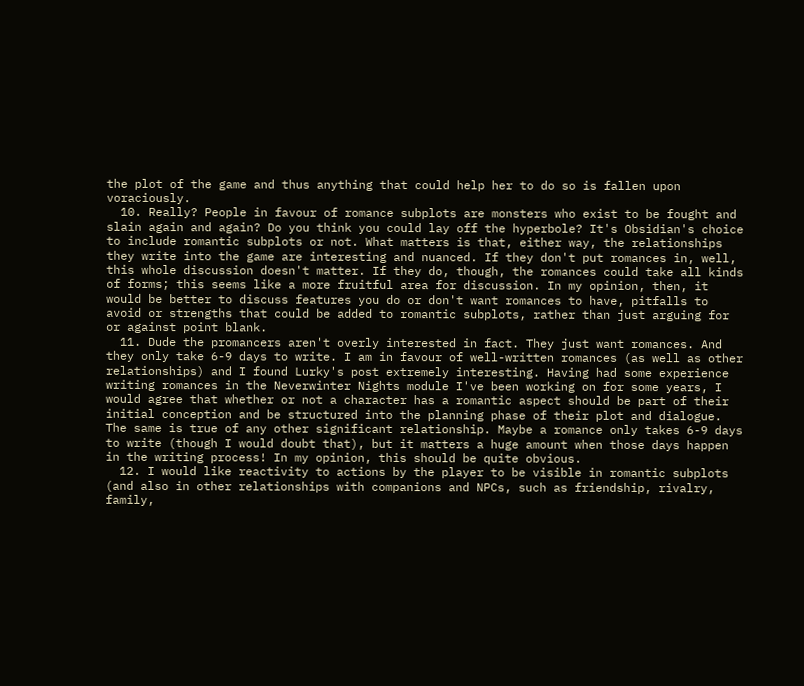the plot of the game and thus anything that could help her to do so is fallen upon voraciously.
  10. Really? People in favour of romance subplots are monsters who exist to be fought and slain again and again? Do you think you could lay off the hyperbole? It's Obsidian's choice to include romantic subplots or not. What matters is that, either way, the relationships they write into the game are interesting and nuanced. If they don't put romances in, well, this whole discussion doesn't matter. If they do, though, the romances could take all kinds of forms; this seems like a more fruitful area for discussion. In my opinion, then, it would be better to discuss features you do or don't want romances to have, pitfalls to avoid or strengths that could be added to romantic subplots, rather than just arguing for or against point blank.
  11. Dude the promancers aren't overly interested in fact. They just want romances. And they only take 6-9 days to write. I am in favour of well-written romances (as well as other relationships) and I found Lurky's post extremely interesting. Having had some experience writing romances in the Neverwinter Nights module I've been working on for some years, I would agree that whether or not a character has a romantic aspect should be part of their initial conception and be structured into the planning phase of their plot and dialogue. The same is true of any other significant relationship. Maybe a romance only takes 6-9 days to write (though I would doubt that), but it matters a huge amount when those days happen in the writing process! In my opinion, this should be quite obvious.
  12. I would like reactivity to actions by the player to be visible in romantic subplots (and also in other relationships with companions and NPCs, such as friendship, rivalry, family,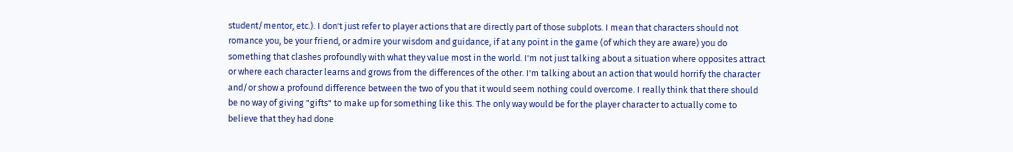student/mentor, etc.). I don't just refer to player actions that are directly part of those subplots. I mean that characters should not romance you, be your friend, or admire your wisdom and guidance, if at any point in the game (of which they are aware) you do something that clashes profoundly with what they value most in the world. I'm not just talking about a situation where opposites attract or where each character learns and grows from the differences of the other. I'm talking about an action that would horrify the character and/or show a profound difference between the two of you that it would seem nothing could overcome. I really think that there should be no way of giving "gifts" to make up for something like this. The only way would be for the player character to actually come to believe that they had done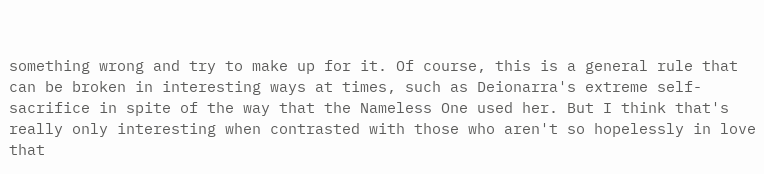something wrong and try to make up for it. Of course, this is a general rule that can be broken in interesting ways at times, such as Deionarra's extreme self-sacrifice in spite of the way that the Nameless One used her. But I think that's really only interesting when contrasted with those who aren't so hopelessly in love that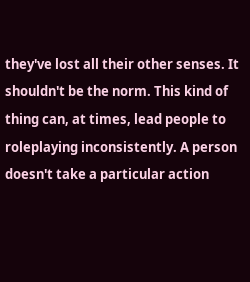they've lost all their other senses. It shouldn't be the norm. This kind of thing can, at times, lead people to roleplaying inconsistently. A person doesn't take a particular action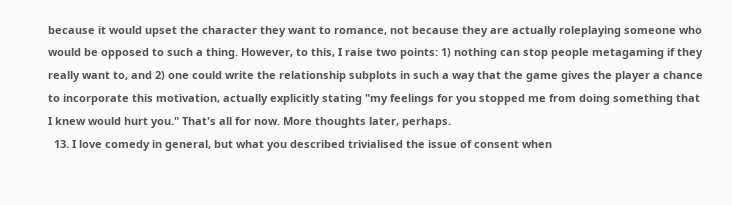because it would upset the character they want to romance, not because they are actually roleplaying someone who would be opposed to such a thing. However, to this, I raise two points: 1) nothing can stop people metagaming if they really want to, and 2) one could write the relationship subplots in such a way that the game gives the player a chance to incorporate this motivation, actually explicitly stating "my feelings for you stopped me from doing something that I knew would hurt you." That's all for now. More thoughts later, perhaps.
  13. I love comedy in general, but what you described trivialised the issue of consent when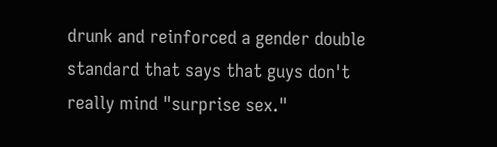drunk and reinforced a gender double standard that says that guys don't really mind "surprise sex."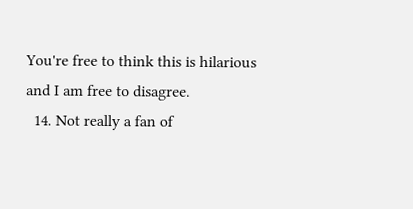You're free to think this is hilarious and I am free to disagree.
  14. Not really a fan of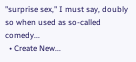"surprise sex," I must say, doubly so when used as so-called comedy...
  • Create New...